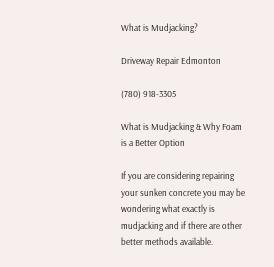What is Mudjacking?

Driveway Repair Edmonton

(780) 918-3305

What is Mudjacking & Why Foam is a Better Option

If you are considering repairing your sunken concrete you may be wondering what exactly is mudjacking and if there are other better methods available.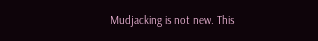Mudjacking is not new. This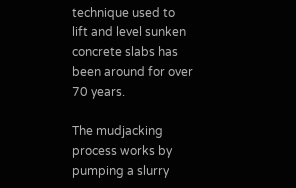technique used to lift and level sunken concrete slabs has been around for over 70 years.

The mudjacking process works by pumping a slurry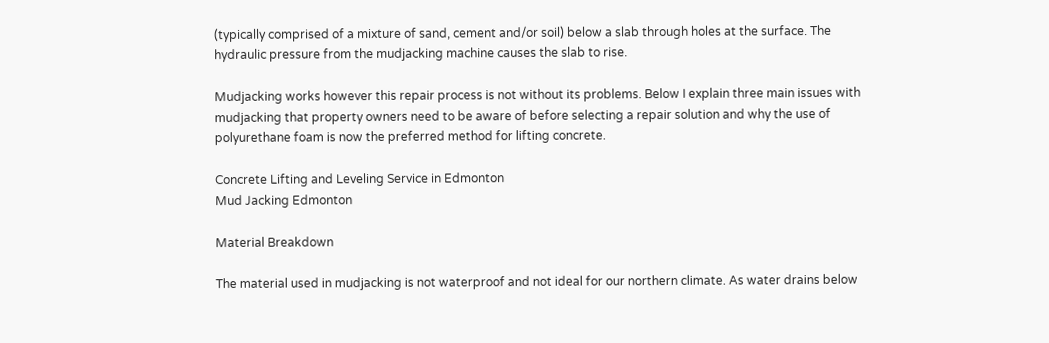(typically comprised of a mixture of sand, cement and/or soil) below a slab through holes at the surface. The hydraulic pressure from the mudjacking machine causes the slab to rise.

Mudjacking works however this repair process is not without its problems. Below I explain three main issues with mudjacking that property owners need to be aware of before selecting a repair solution and why the use of polyurethane foam is now the preferred method for lifting concrete.

Concrete Lifting and Leveling Service in Edmonton
Mud Jacking Edmonton

Material Breakdown

The material used in mudjacking is not waterproof and not ideal for our northern climate. As water drains below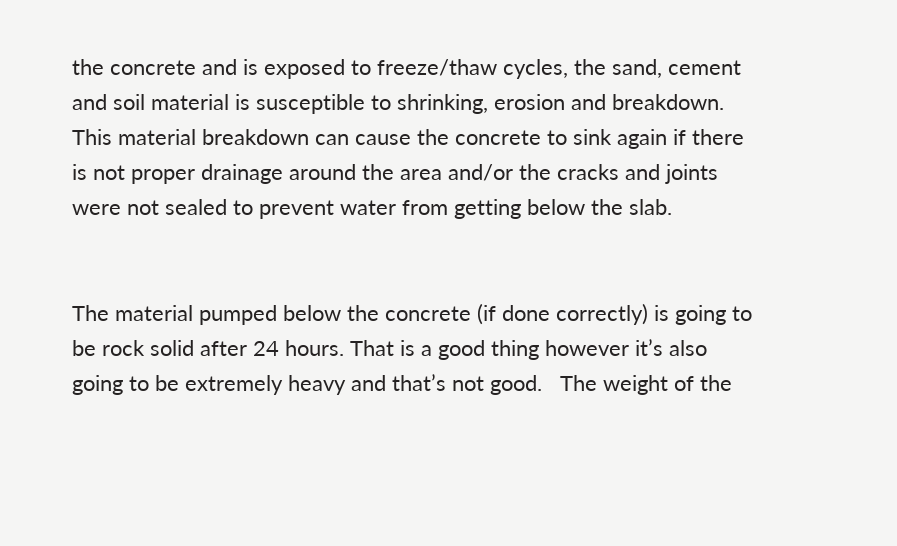the concrete and is exposed to freeze/thaw cycles, the sand, cement and soil material is susceptible to shrinking, erosion and breakdown. This material breakdown can cause the concrete to sink again if there is not proper drainage around the area and/or the cracks and joints were not sealed to prevent water from getting below the slab.


The material pumped below the concrete (if done correctly) is going to be rock solid after 24 hours. That is a good thing however it’s also going to be extremely heavy and that’s not good.   The weight of the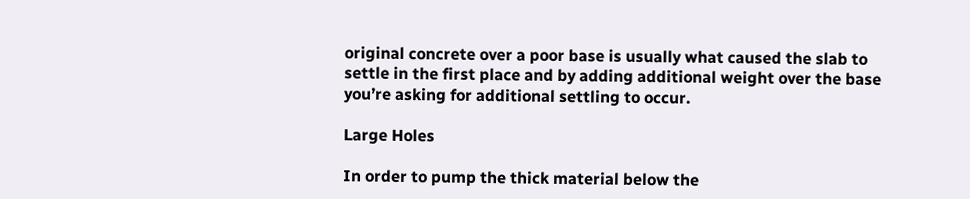original concrete over a poor base is usually what caused the slab to settle in the first place and by adding additional weight over the base you’re asking for additional settling to occur.

Large Holes

In order to pump the thick material below the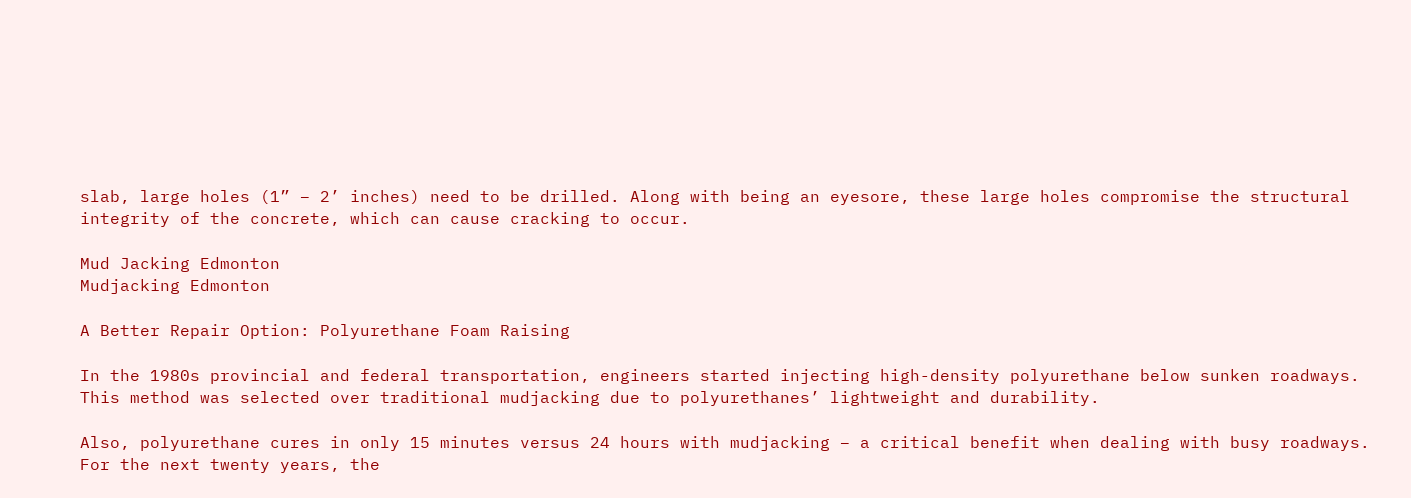slab, large holes (1” – 2’ inches) need to be drilled. Along with being an eyesore, these large holes compromise the structural integrity of the concrete, which can cause cracking to occur.

Mud Jacking Edmonton
Mudjacking Edmonton

A Better Repair Option: Polyurethane Foam Raising

In the 1980s provincial and federal transportation, engineers started injecting high-density polyurethane below sunken roadways. This method was selected over traditional mudjacking due to polyurethanes’ lightweight and durability.

Also, polyurethane cures in only 15 minutes versus 24 hours with mudjacking – a critical benefit when dealing with busy roadways. For the next twenty years, the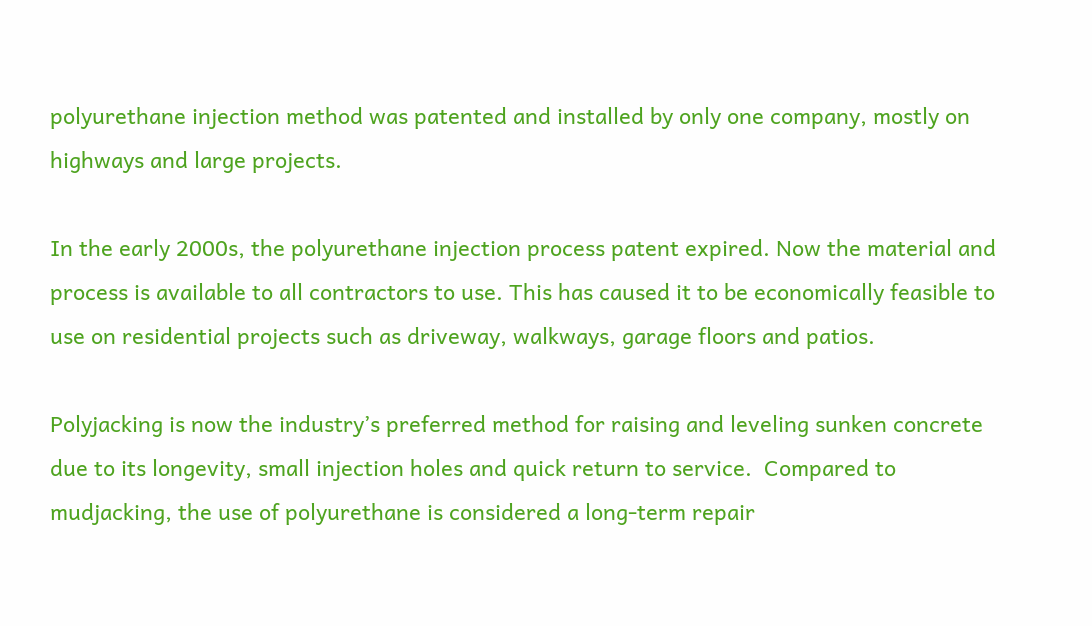polyurethane injection method was patented and installed by only one company, mostly on highways and large projects.

In the early 2000s, the polyurethane injection process patent expired. Now the material and process is available to all contractors to use. This has caused it to be economically feasible to use on residential projects such as driveway, walkways, garage floors and patios.

Polyjacking is now the industry’s preferred method for raising and leveling sunken concrete due to its longevity, small injection holes and quick return to service.  Compared to mudjacking, the use of polyurethane is considered a long-term repair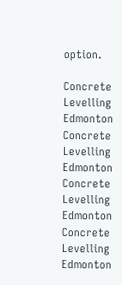option.

Concrete Levelling Edmonton
Concrete Levelling Edmonton
Concrete Levelling Edmonton
Concrete Levelling Edmonton